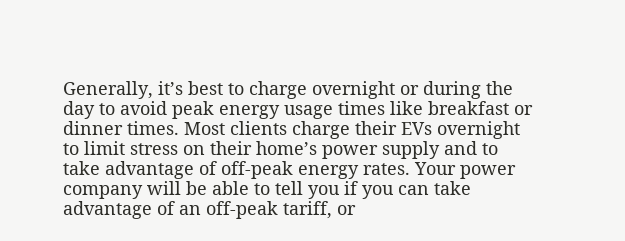Generally, it’s best to charge overnight or during the day to avoid peak energy usage times like breakfast or dinner times. Most clients charge their EVs overnight to limit stress on their home’s power supply and to take advantage of off-peak energy rates. Your power company will be able to tell you if you can take advantage of an off-peak tariff, or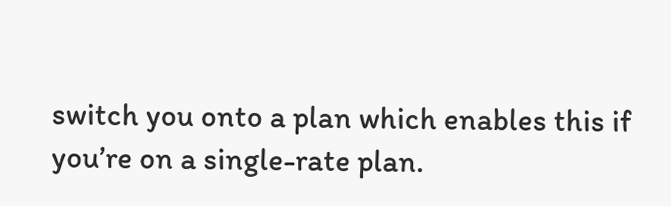switch you onto a plan which enables this if you’re on a single-rate plan.